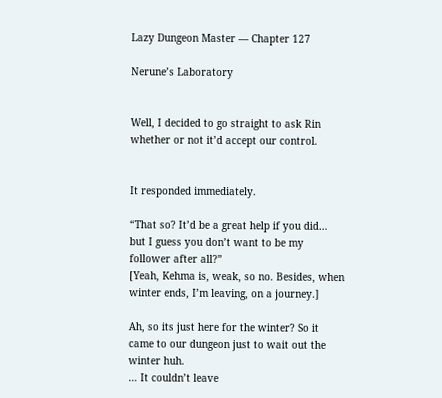Lazy Dungeon Master — Chapter 127

Nerune’s Laboratory


Well, I decided to go straight to ask Rin whether or not it’d accept our control.


It responded immediately.

“That so? It’d be a great help if you did… but I guess you don’t want to be my follower after all?”
[Yeah, Kehma is, weak, so no. Besides, when winter ends, I’m leaving, on a journey.]

Ah, so its just here for the winter? So it came to our dungeon just to wait out the winter huh.
… It couldn’t leave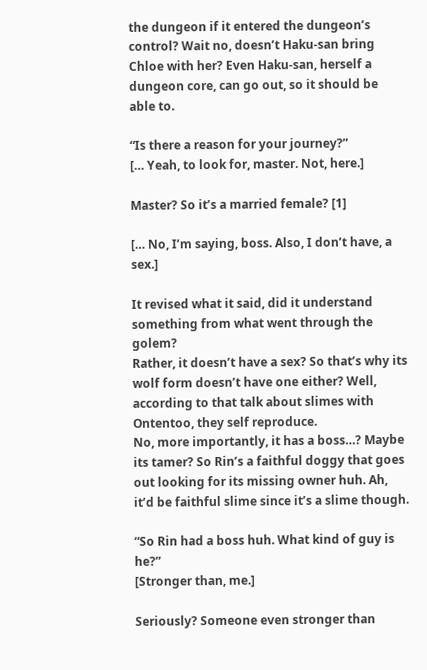the dungeon if it entered the dungeon’s control? Wait no, doesn’t Haku-san bring Chloe with her? Even Haku-san, herself a dungeon core, can go out, so it should be able to.

“Is there a reason for your journey?”
[… Yeah, to look for, master. Not, here.]

Master? So it’s a married female? [1]

[… No, I’m saying, boss. Also, I don’t have, a sex.]

It revised what it said, did it understand something from what went through the golem?
Rather, it doesn’t have a sex? So that’s why its wolf form doesn’t have one either? Well, according to that talk about slimes with Ontentoo, they self reproduce.
No, more importantly, it has a boss…? Maybe its tamer? So Rin’s a faithful doggy that goes out looking for its missing owner huh. Ah, it’d be faithful slime since it’s a slime though.

“So Rin had a boss huh. What kind of guy is he?”
[Stronger than, me.]

Seriously? Someone even stronger than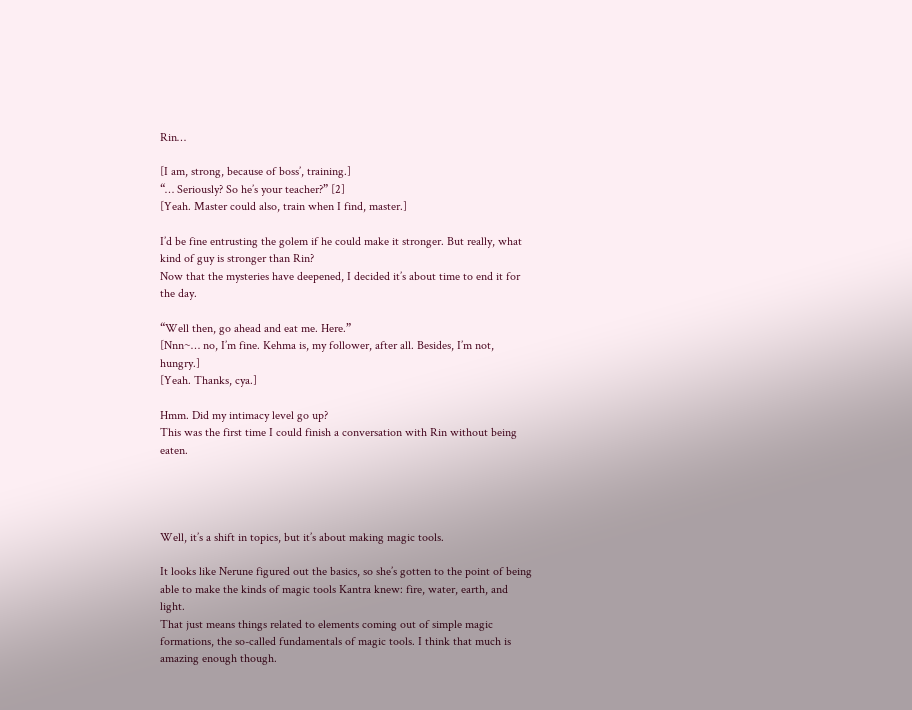Rin…

[I am, strong, because of boss’, training.]
“… Seriously? So he’s your teacher?” [2]
[Yeah. Master could also, train when I find, master.]

I’d be fine entrusting the golem if he could make it stronger. But really, what kind of guy is stronger than Rin?
Now that the mysteries have deepened, I decided it’s about time to end it for the day.

“Well then, go ahead and eat me. Here.”
[Nnn~… no, I’m fine. Kehma is, my follower, after all. Besides, I’m not, hungry.]
[Yeah. Thanks, cya.]

Hmm. Did my intimacy level go up?
This was the first time I could finish a conversation with Rin without being eaten.




Well, it’s a shift in topics, but it’s about making magic tools.

It looks like Nerune figured out the basics, so she’s gotten to the point of being able to make the kinds of magic tools Kantra knew: fire, water, earth, and light.
That just means things related to elements coming out of simple magic formations, the so-called fundamentals of magic tools. I think that much is amazing enough though.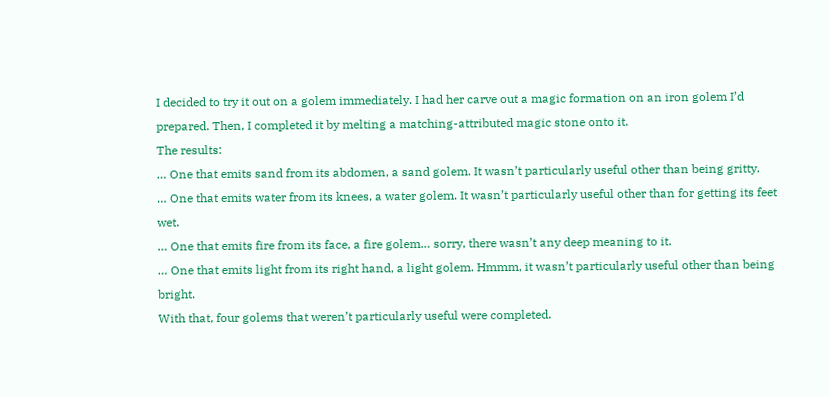I decided to try it out on a golem immediately. I had her carve out a magic formation on an iron golem I’d prepared. Then, I completed it by melting a matching-attributed magic stone onto it.
The results:
… One that emits sand from its abdomen, a sand golem. It wasn’t particularly useful other than being gritty.
… One that emits water from its knees, a water golem. It wasn’t particularly useful other than for getting its feet wet.
… One that emits fire from its face, a fire golem… sorry, there wasn’t any deep meaning to it.
… One that emits light from its right hand, a light golem. Hmmm, it wasn’t particularly useful other than being bright.
With that, four golems that weren’t particularly useful were completed.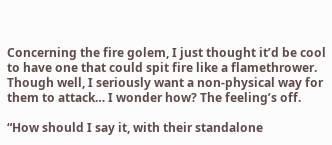Concerning the fire golem, I just thought it’d be cool to have one that could spit fire like a flamethrower.
Though well, I seriously want a non-physical way for them to attack… I wonder how? The feeling’s off.

“How should I say it, with their standalone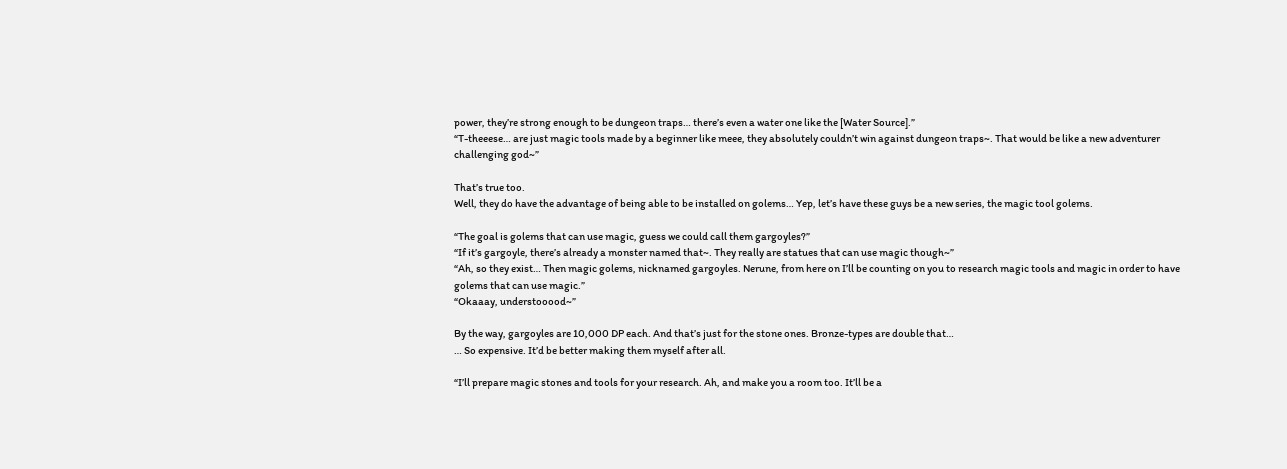power, they’re strong enough to be dungeon traps… there’s even a water one like the [Water Source].”
“T-theeese… are just magic tools made by a beginner like meee, they absolutely couldn’t win against dungeon traps~. That would be like a new adventurer challenging god~”

That’s true too.
Well, they do have the advantage of being able to be installed on golems… Yep, let’s have these guys be a new series, the magic tool golems.

“The goal is golems that can use magic, guess we could call them gargoyles?”
“If it’s gargoyle, there’s already a monster named that~. They really are statues that can use magic though~”
“Ah, so they exist… Then magic golems, nicknamed gargoyles. Nerune, from here on I’ll be counting on you to research magic tools and magic in order to have golems that can use magic.”
“Okaaay, understooood~”

By the way, gargoyles are 10,000 DP each. And that’s just for the stone ones. Bronze-types are double that…
… So expensive. It’d be better making them myself after all.

“I’ll prepare magic stones and tools for your research. Ah, and make you a room too. It’ll be a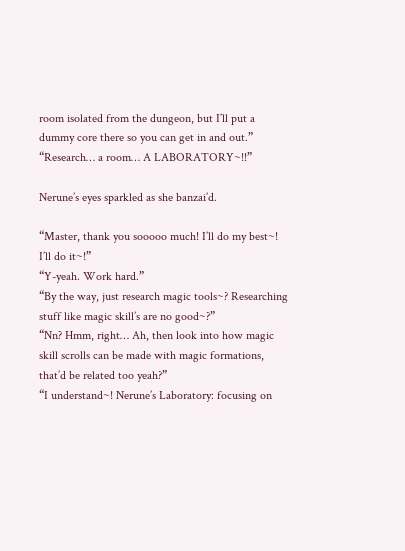room isolated from the dungeon, but I’ll put a dummy core there so you can get in and out.”
“Research… a room… A LABORATORY~!!”

Nerune’s eyes sparkled as she banzai’d.

“Master, thank you sooooo much! I’ll do my best~! I’ll do it~!”
“Y-yeah. Work hard.”
“By the way, just research magic tools~? Researching stuff like magic skill’s are no good~?”
“Nn? Hmm, right… Ah, then look into how magic skill scrolls can be made with magic formations, that’d be related too yeah?”
“I understand~! Nerune’s Laboratory: focusing on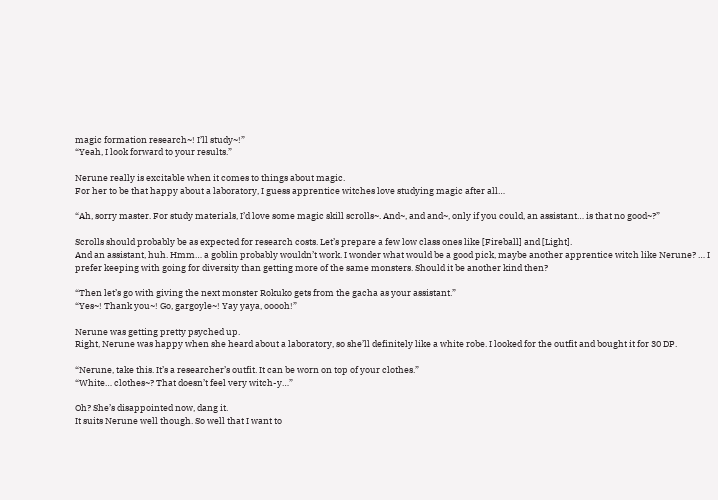magic formation research~! I’ll study~!”
“Yeah, I look forward to your results.”

Nerune really is excitable when it comes to things about magic.
For her to be that happy about a laboratory, I guess apprentice witches love studying magic after all…

“Ah, sorry master. For study materials, I’d love some magic skill scrolls~. And~, and and~, only if you could, an assistant… is that no good~?”

Scrolls should probably be as expected for research costs. Let’s prepare a few low class ones like [Fireball] and [Light].
And an assistant, huh. Hmm… a goblin probably wouldn’t work. I wonder what would be a good pick, maybe another apprentice witch like Nerune? … I prefer keeping with going for diversity than getting more of the same monsters. Should it be another kind then?

“Then let’s go with giving the next monster Rokuko gets from the gacha as your assistant.”
“Yes~! Thank you~! Go, gargoyle~! Yay yaya, ooooh!”

Nerune was getting pretty psyched up.
Right, Nerune was happy when she heard about a laboratory, so she’ll definitely like a white robe. I looked for the outfit and bought it for 30 DP.

“Nerune, take this. It’s a researcher’s outfit. It can be worn on top of your clothes.”
“White… clothes~? That doesn’t feel very witch-y…”

Oh? She’s disappointed now, dang it.
It suits Nerune well though. So well that I want to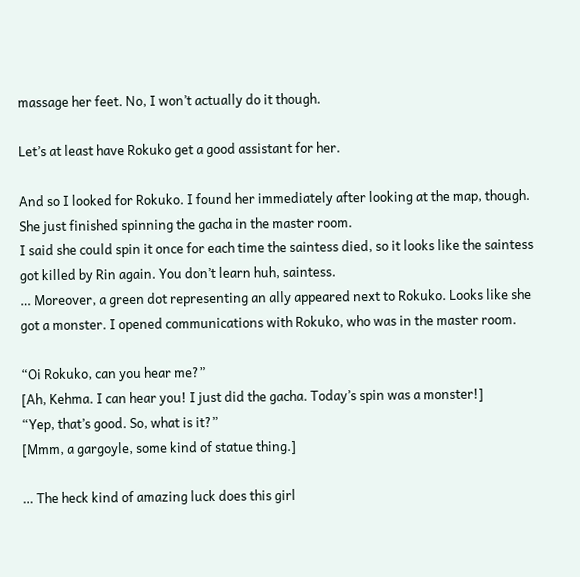massage her feet. No, I won’t actually do it though.

Let’s at least have Rokuko get a good assistant for her.

And so I looked for Rokuko. I found her immediately after looking at the map, though. She just finished spinning the gacha in the master room.
I said she could spin it once for each time the saintess died, so it looks like the saintess got killed by Rin again. You don’t learn huh, saintess.
… Moreover, a green dot representing an ally appeared next to Rokuko. Looks like she got a monster. I opened communications with Rokuko, who was in the master room.

“Oi Rokuko, can you hear me?”
[Ah, Kehma. I can hear you! I just did the gacha. Today’s spin was a monster!]
“Yep, that’s good. So, what is it?”
[Mmm, a gargoyle, some kind of statue thing.]

… The heck kind of amazing luck does this girl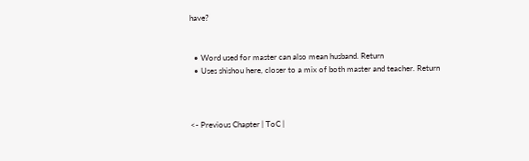have?


  • Word used for master can also mean husband. Return
  • Uses shishou here, closer to a mix of both master and teacher. Return



<- Previous Chapter | ToC |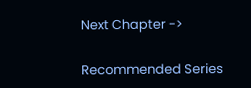Next Chapter ->

Recommended Series